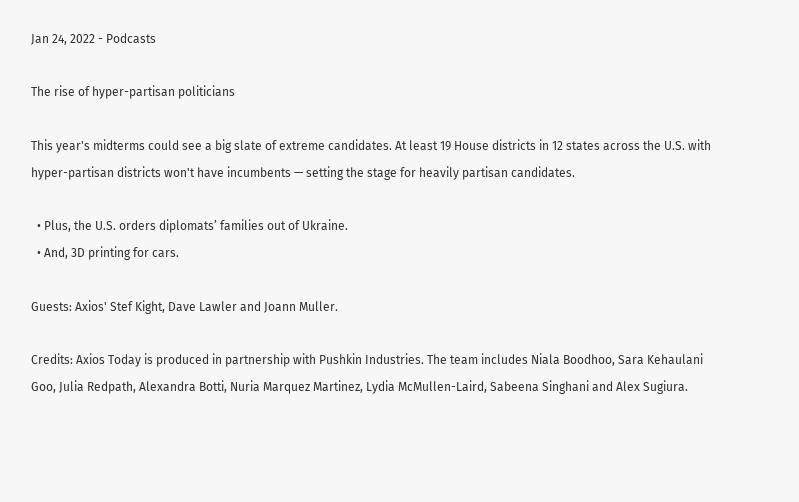Jan 24, 2022 - Podcasts

The rise of hyper-partisan politicians

This year's midterms could see a big slate of extreme candidates. At least 19 House districts in 12 states across the U.S. with hyper-partisan districts won't have incumbents — setting the stage for heavily partisan candidates.

  • Plus, the U.S. orders diplomats’ families out of Ukraine.
  • And, 3D printing for cars.

Guests: Axios' Stef Kight, Dave Lawler and Joann Muller.

Credits: Axios Today is produced in partnership with Pushkin Industries. The team includes Niala Boodhoo, Sara Kehaulani Goo, Julia Redpath, Alexandra Botti, Nuria Marquez Martinez, Lydia McMullen-Laird, Sabeena Singhani and Alex Sugiura.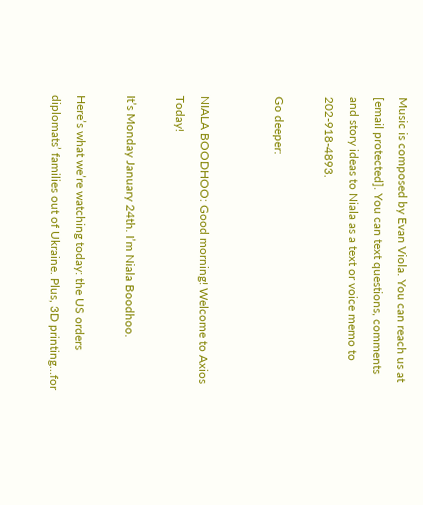Music is composed by Evan Viola. You can reach us at [email protected]. You can text questions, comments and story ideas to Niala as a text or voice memo to 202-918-4893.

Go deeper:


NIALA BOODHOO: Good morning! Welcome to Axios Today!

It’s Monday January 24th. I’m Niala Boodhoo.

Here’s what we’re watching today: the US orders diplomats’ families out of Ukraine. Plus, 3D printing…for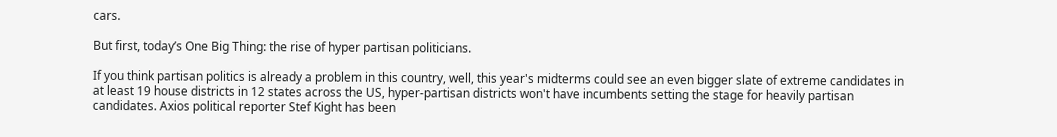cars.

But first, today’s One Big Thing: the rise of hyper partisan politicians.

If you think partisan politics is already a problem in this country, well, this year's midterms could see an even bigger slate of extreme candidates in at least 19 house districts in 12 states across the US, hyper-partisan districts won't have incumbents setting the stage for heavily partisan candidates. Axios political reporter Stef Kight has been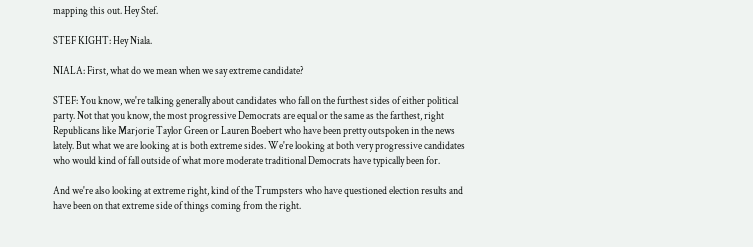mapping this out. Hey Stef.

STEF KIGHT: Hey Niala.

NIALA: First, what do we mean when we say extreme candidate?

STEF: You know, we're talking generally about candidates who fall on the furthest sides of either political party. Not that you know, the most progressive Democrats are equal or the same as the farthest, right Republicans like Marjorie Taylor Green or Lauren Boebert who have been pretty outspoken in the news lately. But what we are looking at is both extreme sides. We're looking at both very progressive candidates who would kind of fall outside of what more moderate traditional Democrats have typically been for.

And we're also looking at extreme right, kind of the Trumpsters who have questioned election results and have been on that extreme side of things coming from the right.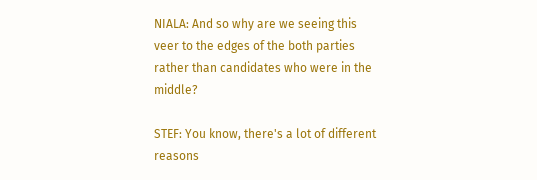NIALA: And so why are we seeing this veer to the edges of the both parties rather than candidates who were in the middle?

STEF: You know, there's a lot of different reasons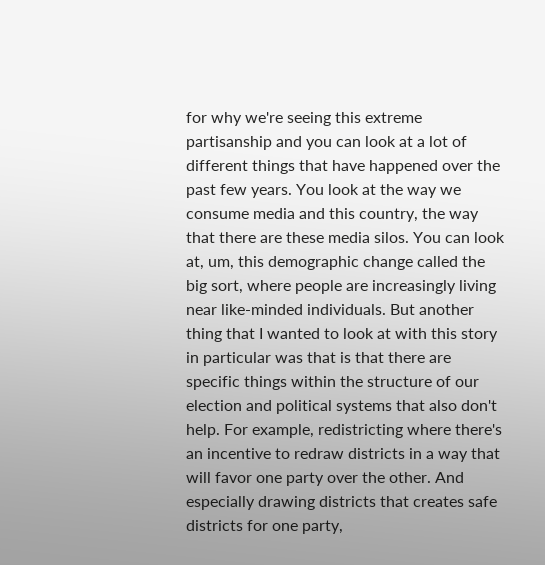for why we're seeing this extreme partisanship and you can look at a lot of different things that have happened over the past few years. You look at the way we consume media and this country, the way that there are these media silos. You can look at, um, this demographic change called the big sort, where people are increasingly living near like-minded individuals. But another thing that I wanted to look at with this story in particular was that is that there are specific things within the structure of our election and political systems that also don't help. For example, redistricting where there's an incentive to redraw districts in a way that will favor one party over the other. And especially drawing districts that creates safe districts for one party,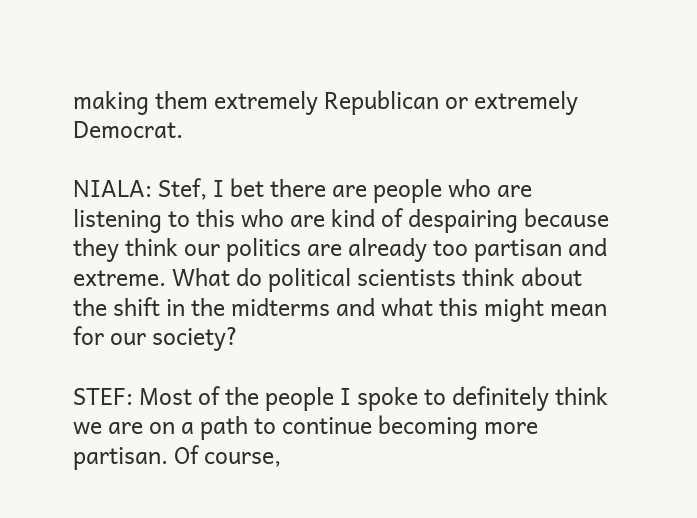making them extremely Republican or extremely Democrat.

NIALA: Stef, I bet there are people who are listening to this who are kind of despairing because they think our politics are already too partisan and extreme. What do political scientists think about the shift in the midterms and what this might mean for our society?

STEF: Most of the people I spoke to definitely think we are on a path to continue becoming more partisan. Of course,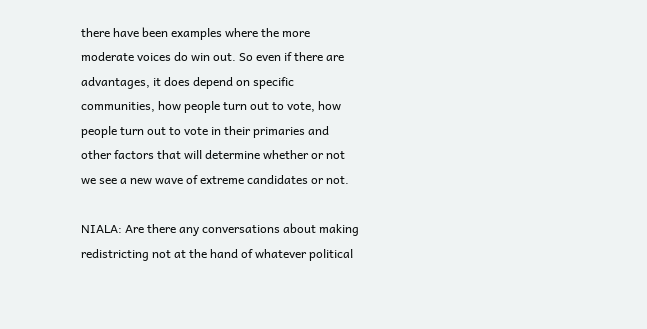there have been examples where the more moderate voices do win out. So even if there are advantages, it does depend on specific communities, how people turn out to vote, how people turn out to vote in their primaries and other factors that will determine whether or not we see a new wave of extreme candidates or not.

NIALA: Are there any conversations about making redistricting not at the hand of whatever political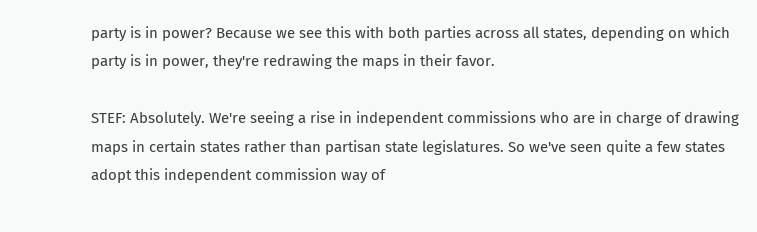party is in power? Because we see this with both parties across all states, depending on which party is in power, they're redrawing the maps in their favor.

STEF: Absolutely. We're seeing a rise in independent commissions who are in charge of drawing maps in certain states rather than partisan state legislatures. So we've seen quite a few states adopt this independent commission way of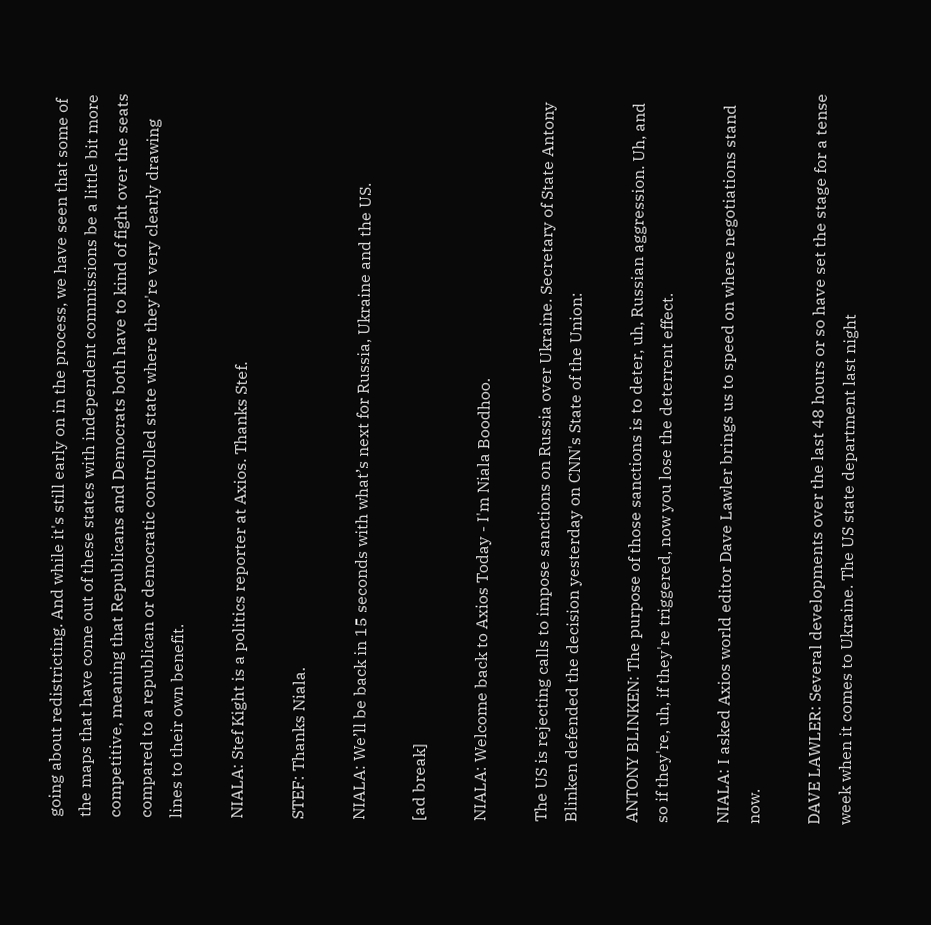going about redistricting. And while it's still early on in the process, we have seen that some of the maps that have come out of these states with independent commissions be a little bit more competitive, meaning that Republicans and Democrats both have to kind of fight over the seats compared to a republican or democratic controlled state where they're very clearly drawing lines to their own benefit.

NIALA: Stef Kight is a politics reporter at Axios. Thanks Stef.

STEF: Thanks Niala.

NIALA: We’ll be back in 15 seconds with what’s next for Russia, Ukraine and the US.

[ad break]

NIALA: Welcome back to Axios Today - I'm Niala Boodhoo.

The US is rejecting calls to impose sanctions on Russia over Ukraine. Secretary of State Antony Blinken defended the decision yesterday on CNN's State of the Union:

ANTONY BLINKEN: The purpose of those sanctions is to deter, uh, Russian aggression. Uh, and so if they're, uh, if they're triggered, now you lose the deterrent effect.

NIALA: I asked Axios world editor Dave Lawler brings us to speed on where negotiations stand now.

DAVE LAWLER: Several developments over the last 48 hours or so have set the stage for a tense week when it comes to Ukraine. The US state department last night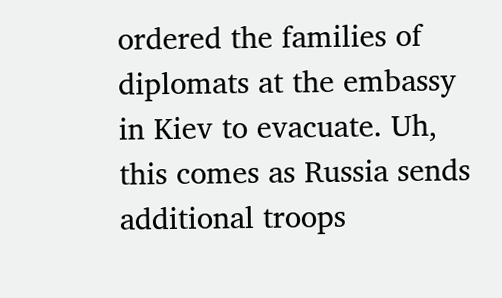ordered the families of diplomats at the embassy in Kiev to evacuate. Uh, this comes as Russia sends additional troops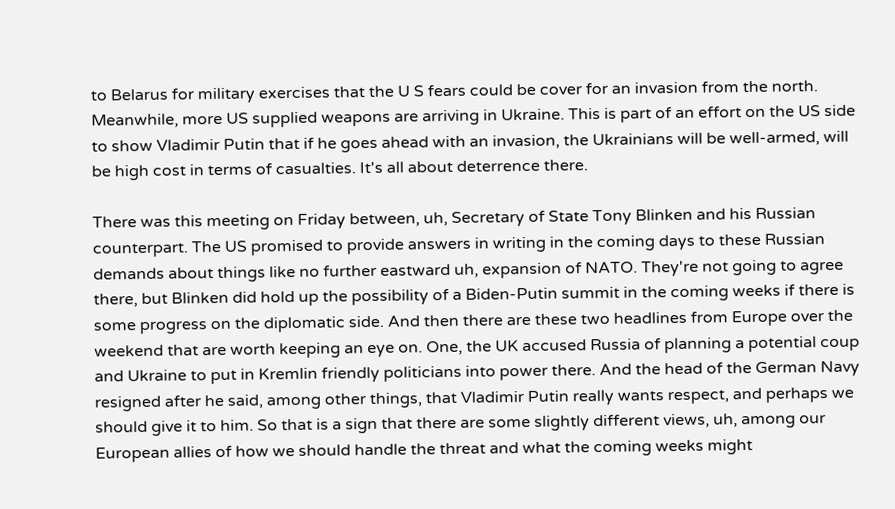to Belarus for military exercises that the U S fears could be cover for an invasion from the north. Meanwhile, more US supplied weapons are arriving in Ukraine. This is part of an effort on the US side to show Vladimir Putin that if he goes ahead with an invasion, the Ukrainians will be well-armed, will be high cost in terms of casualties. It's all about deterrence there.

There was this meeting on Friday between, uh, Secretary of State Tony Blinken and his Russian counterpart. The US promised to provide answers in writing in the coming days to these Russian demands about things like no further eastward uh, expansion of NATO. They're not going to agree there, but Blinken did hold up the possibility of a Biden-Putin summit in the coming weeks if there is some progress on the diplomatic side. And then there are these two headlines from Europe over the weekend that are worth keeping an eye on. One, the UK accused Russia of planning a potential coup and Ukraine to put in Kremlin friendly politicians into power there. And the head of the German Navy resigned after he said, among other things, that Vladimir Putin really wants respect, and perhaps we should give it to him. So that is a sign that there are some slightly different views, uh, among our European allies of how we should handle the threat and what the coming weeks might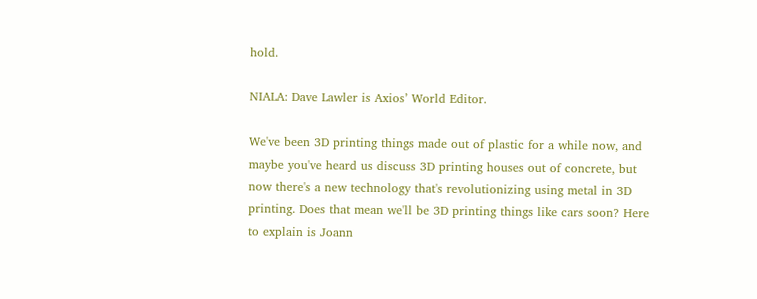hold.

NIALA: Dave Lawler is Axios’ World Editor.

We've been 3D printing things made out of plastic for a while now, and maybe you've heard us discuss 3D printing houses out of concrete, but now there's a new technology that's revolutionizing using metal in 3D printing. Does that mean we'll be 3D printing things like cars soon? Here to explain is Joann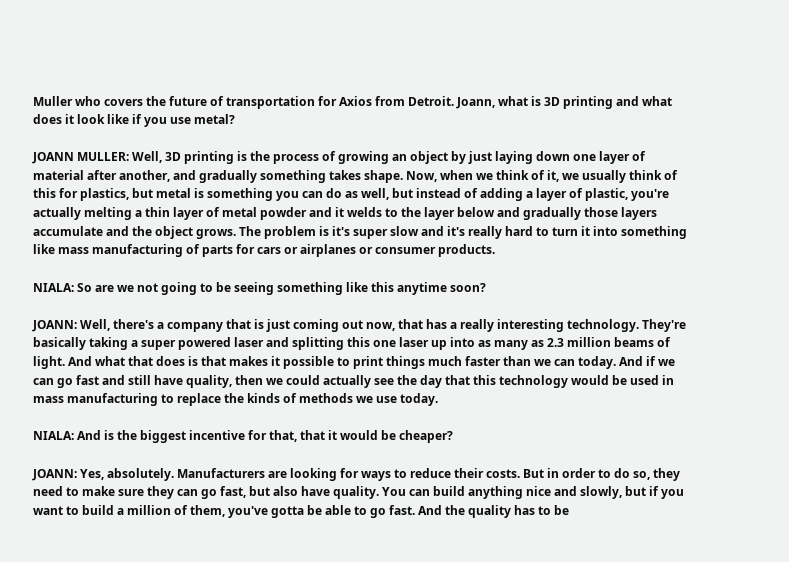Muller who covers the future of transportation for Axios from Detroit. Joann, what is 3D printing and what does it look like if you use metal?

JOANN MULLER: Well, 3D printing is the process of growing an object by just laying down one layer of material after another, and gradually something takes shape. Now, when we think of it, we usually think of this for plastics, but metal is something you can do as well, but instead of adding a layer of plastic, you're actually melting a thin layer of metal powder and it welds to the layer below and gradually those layers accumulate and the object grows. The problem is it's super slow and it's really hard to turn it into something like mass manufacturing of parts for cars or airplanes or consumer products.

NIALA: So are we not going to be seeing something like this anytime soon?

JOANN: Well, there's a company that is just coming out now, that has a really interesting technology. They're basically taking a super powered laser and splitting this one laser up into as many as 2.3 million beams of light. And what that does is that makes it possible to print things much faster than we can today. And if we can go fast and still have quality, then we could actually see the day that this technology would be used in mass manufacturing to replace the kinds of methods we use today.

NIALA: And is the biggest incentive for that, that it would be cheaper?

JOANN: Yes, absolutely. Manufacturers are looking for ways to reduce their costs. But in order to do so, they need to make sure they can go fast, but also have quality. You can build anything nice and slowly, but if you want to build a million of them, you've gotta be able to go fast. And the quality has to be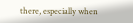there, especially when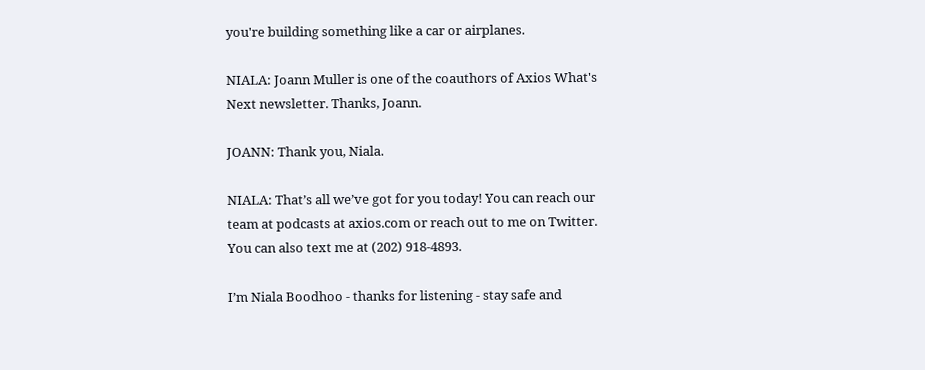you're building something like a car or airplanes.

NIALA: Joann Muller is one of the coauthors of Axios What's Next newsletter. Thanks, Joann.

JOANN: Thank you, Niala.

NIALA: That’s all we’ve got for you today! You can reach our team at podcasts at axios.com or reach out to me on Twitter. You can also text me at (202) 918-4893.

I’m Niala Boodhoo - thanks for listening - stay safe and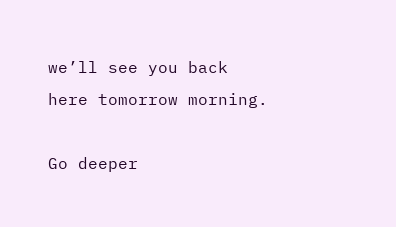we’ll see you back here tomorrow morning.

Go deeper